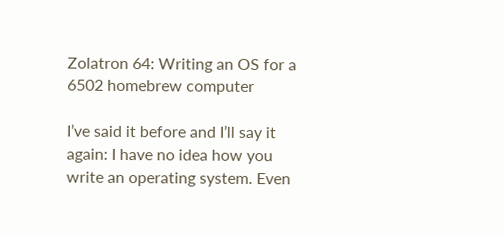Zolatron 64: Writing an OS for a 6502 homebrew computer

I’ve said it before and I’ll say it again: I have no idea how you write an operating system. Even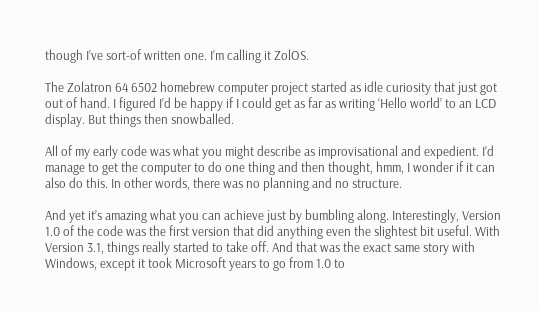though I’ve sort-of written one. I’m calling it ZolOS.

The Zolatron 64 6502 homebrew computer project started as idle curiosity that just got out of hand. I figured I’d be happy if I could get as far as writing ‘Hello world’ to an LCD display. But things then snowballed.

All of my early code was what you might describe as improvisational and expedient. I’d manage to get the computer to do one thing and then thought, hmm, I wonder if it can also do this. In other words, there was no planning and no structure.

And yet it’s amazing what you can achieve just by bumbling along. Interestingly, Version 1.0 of the code was the first version that did anything even the slightest bit useful. With Version 3.1, things really started to take off. And that was the exact same story with Windows, except it took Microsoft years to go from 1.0 to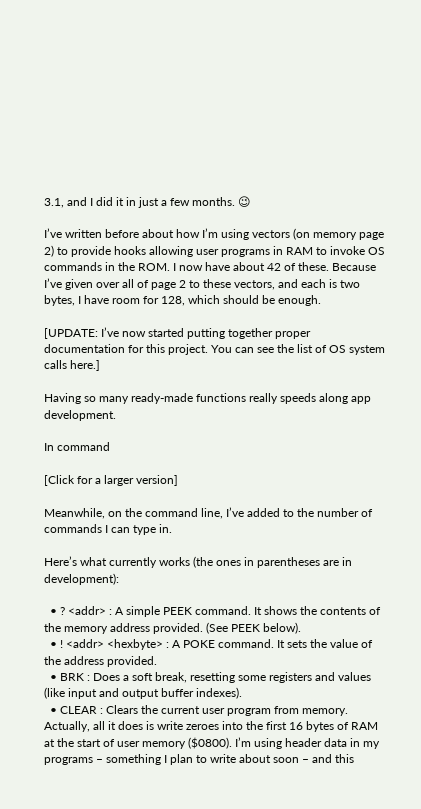3.1, and I did it in just a few months. 😉

I’ve written before about how I’m using vectors (on memory page 2) to provide hooks allowing user programs in RAM to invoke OS commands in the ROM. I now have about 42 of these. Because I’ve given over all of page 2 to these vectors, and each is two bytes, I have room for 128, which should be enough.

[UPDATE: I’ve now started putting together proper documentation for this project. You can see the list of OS system calls here.]

Having so many ready-made functions really speeds along app development.

In command

[Click for a larger version]

Meanwhile, on the command line, I’ve added to the number of commands I can type in.

Here’s what currently works (the ones in parentheses are in development):

  • ? <addr> : A simple PEEK command. It shows the contents of the memory address provided. (See PEEK below).
  • ! <addr> <hexbyte> : A POKE command. It sets the value of the address provided.
  • BRK : Does a soft break, resetting some registers and values (like input and output buffer indexes).
  • CLEAR : Clears the current user program from memory. Actually, all it does is write zeroes into the first 16 bytes of RAM at the start of user memory ($0800). I’m using header data in my programs – something I plan to write about soon – and this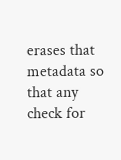erases that metadata so that any check for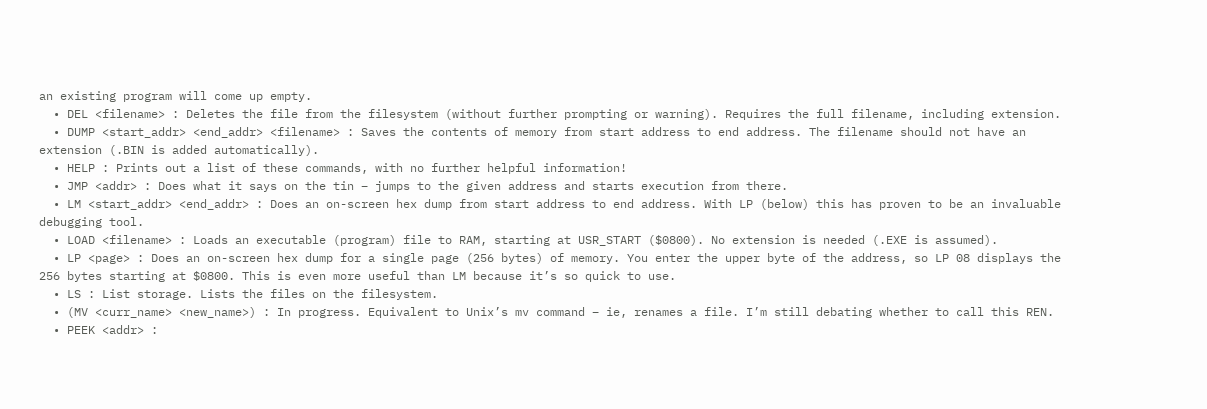an existing program will come up empty.
  • DEL <filename> : Deletes the file from the filesystem (without further prompting or warning). Requires the full filename, including extension.
  • DUMP <start_addr> <end_addr> <filename> : Saves the contents of memory from start address to end address. The filename should not have an extension (.BIN is added automatically).
  • HELP : Prints out a list of these commands, with no further helpful information!
  • JMP <addr> : Does what it says on the tin – jumps to the given address and starts execution from there.
  • LM <start_addr> <end_addr> : Does an on-screen hex dump from start address to end address. With LP (below) this has proven to be an invaluable debugging tool.
  • LOAD <filename> : Loads an executable (program) file to RAM, starting at USR_START ($0800). No extension is needed (.EXE is assumed).
  • LP <page> : Does an on-screen hex dump for a single page (256 bytes) of memory. You enter the upper byte of the address, so LP 08 displays the 256 bytes starting at $0800. This is even more useful than LM because it’s so quick to use.
  • LS : List storage. Lists the files on the filesystem.
  • (MV <curr_name> <new_name>) : In progress. Equivalent to Unix’s mv command – ie, renames a file. I’m still debating whether to call this REN.
  • PEEK <addr> :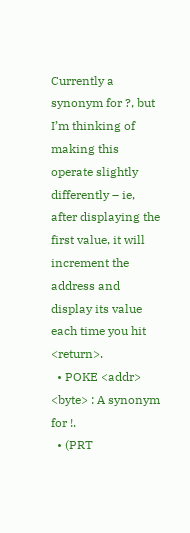Currently a synonym for ?, but I’m thinking of making this operate slightly differently – ie, after displaying the first value, it will increment the address and display its value each time you hit <return>.
  • POKE <addr> <byte> : A synonym for !.
  • (PRT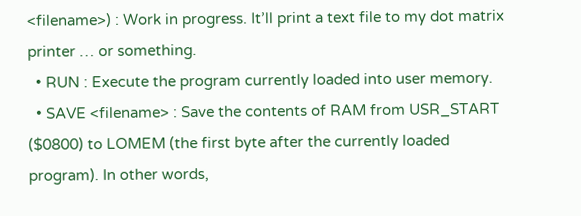<filename>) : Work in progress. It’ll print a text file to my dot matrix printer … or something.
  • RUN : Execute the program currently loaded into user memory.
  • SAVE <filename> : Save the contents of RAM from USR_START ($0800) to LOMEM (the first byte after the currently loaded program). In other words,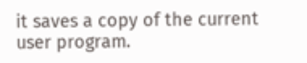it saves a copy of the current user program.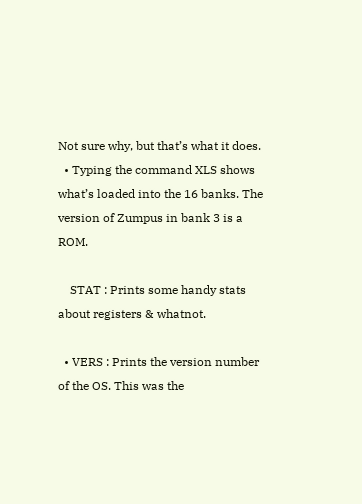Not sure why, but that’s what it does.
  • Typing the command XLS shows what’s loaded into the 16 banks. The version of Zumpus in bank 3 is a ROM.

    STAT : Prints some handy stats about registers & whatnot.

  • VERS : Prints the version number of the OS. This was the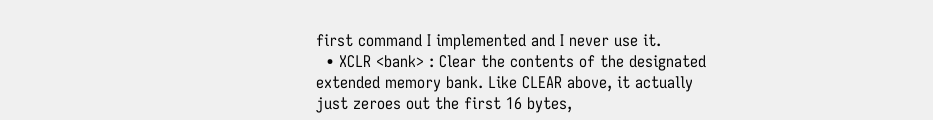first command I implemented and I never use it.
  • XCLR <bank> : Clear the contents of the designated extended memory bank. Like CLEAR above, it actually just zeroes out the first 16 bytes,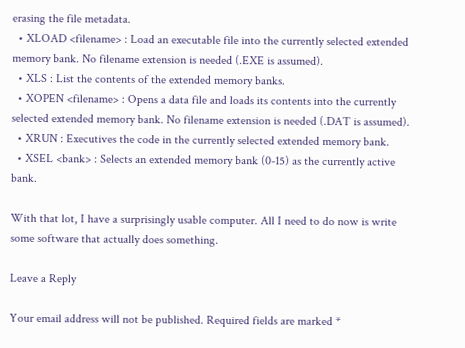erasing the file metadata.
  • XLOAD <filename> : Load an executable file into the currently selected extended memory bank. No filename extension is needed (.EXE is assumed).
  • XLS : List the contents of the extended memory banks.
  • XOPEN <filename> : Opens a data file and loads its contents into the currently selected extended memory bank. No filename extension is needed (.DAT is assumed).
  • XRUN : Executives the code in the currently selected extended memory bank.
  • XSEL <bank> : Selects an extended memory bank (0-15) as the currently active bank.

With that lot, I have a surprisingly usable computer. All I need to do now is write some software that actually does something.

Leave a Reply

Your email address will not be published. Required fields are marked *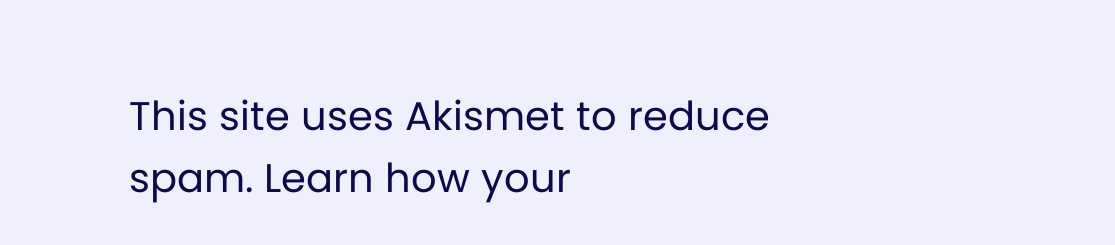This site uses Akismet to reduce spam. Learn how your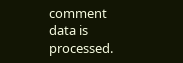comment data is processed.